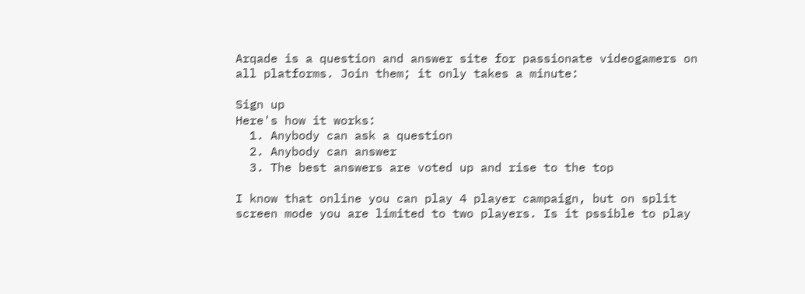Arqade is a question and answer site for passionate videogamers on all platforms. Join them; it only takes a minute:

Sign up
Here's how it works:
  1. Anybody can ask a question
  2. Anybody can answer
  3. The best answers are voted up and rise to the top

I know that online you can play 4 player campaign, but on split screen mode you are limited to two players. Is it pssible to play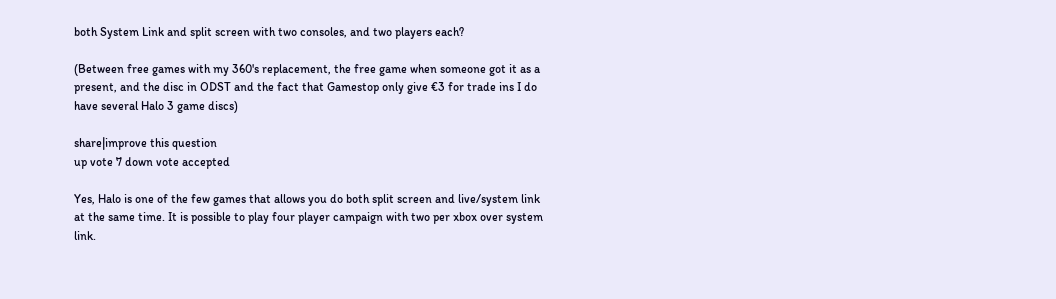both System Link and split screen with two consoles, and two players each?

(Between free games with my 360's replacement, the free game when someone got it as a present, and the disc in ODST and the fact that Gamestop only give €3 for trade ins I do have several Halo 3 game discs)

share|improve this question
up vote 7 down vote accepted

Yes, Halo is one of the few games that allows you do both split screen and live/system link at the same time. It is possible to play four player campaign with two per xbox over system link.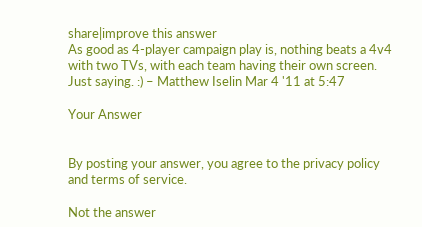share|improve this answer
As good as 4-player campaign play is, nothing beats a 4v4 with two TVs, with each team having their own screen. Just saying. :) – Matthew Iselin Mar 4 '11 at 5:47

Your Answer


By posting your answer, you agree to the privacy policy and terms of service.

Not the answer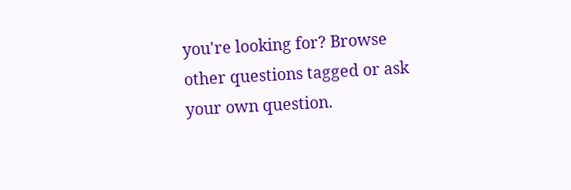you're looking for? Browse other questions tagged or ask your own question.